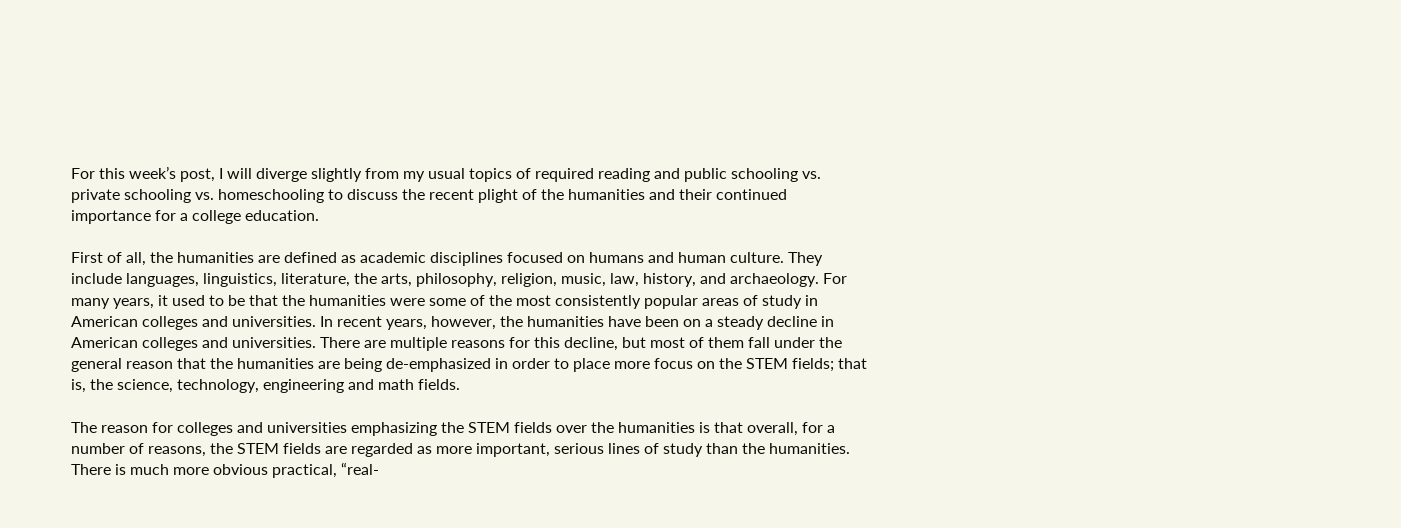For this week’s post, I will diverge slightly from my usual topics of required reading and public schooling vs. private schooling vs. homeschooling to discuss the recent plight of the humanities and their continued importance for a college education.

First of all, the humanities are defined as academic disciplines focused on humans and human culture. They include languages, linguistics, literature, the arts, philosophy, religion, music, law, history, and archaeology. For many years, it used to be that the humanities were some of the most consistently popular areas of study in American colleges and universities. In recent years, however, the humanities have been on a steady decline in American colleges and universities. There are multiple reasons for this decline, but most of them fall under the general reason that the humanities are being de-emphasized in order to place more focus on the STEM fields; that is, the science, technology, engineering and math fields.

The reason for colleges and universities emphasizing the STEM fields over the humanities is that overall, for a number of reasons, the STEM fields are regarded as more important, serious lines of study than the humanities. There is much more obvious practical, “real-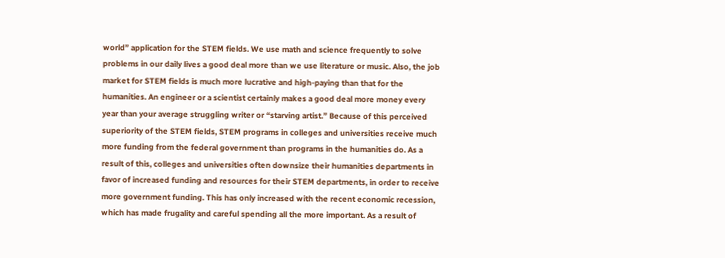world” application for the STEM fields. We use math and science frequently to solve problems in our daily lives a good deal more than we use literature or music. Also, the job market for STEM fields is much more lucrative and high-paying than that for the humanities. An engineer or a scientist certainly makes a good deal more money every year than your average struggling writer or “starving artist.” Because of this perceived superiority of the STEM fields, STEM programs in colleges and universities receive much more funding from the federal government than programs in the humanities do. As a result of this, colleges and universities often downsize their humanities departments in favor of increased funding and resources for their STEM departments, in order to receive more government funding. This has only increased with the recent economic recession, which has made frugality and careful spending all the more important. As a result of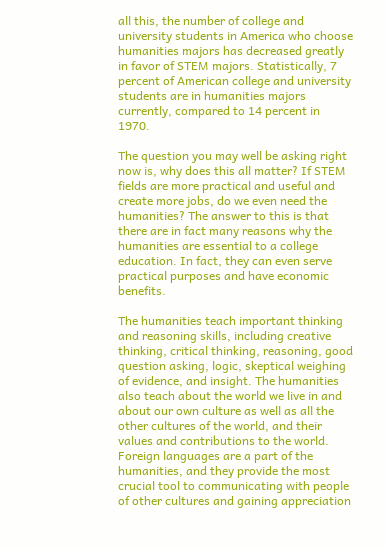all this, the number of college and university students in America who choose humanities majors has decreased greatly in favor of STEM majors. Statistically, 7 percent of American college and university students are in humanities majors currently, compared to 14 percent in 1970.

The question you may well be asking right now is, why does this all matter? If STEM fields are more practical and useful and create more jobs, do we even need the humanities? The answer to this is that there are in fact many reasons why the humanities are essential to a college education. In fact, they can even serve practical purposes and have economic benefits.

The humanities teach important thinking and reasoning skills, including creative thinking, critical thinking, reasoning, good question asking, logic, skeptical weighing of evidence, and insight. The humanities also teach about the world we live in and about our own culture as well as all the other cultures of the world, and their values and contributions to the world. Foreign languages are a part of the humanities, and they provide the most crucial tool to communicating with people of other cultures and gaining appreciation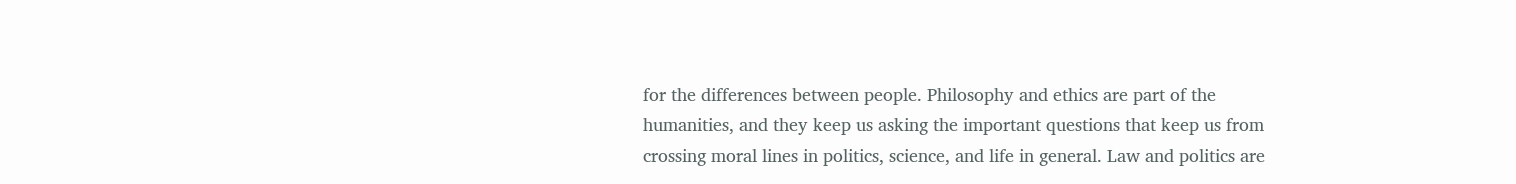for the differences between people. Philosophy and ethics are part of the humanities, and they keep us asking the important questions that keep us from crossing moral lines in politics, science, and life in general. Law and politics are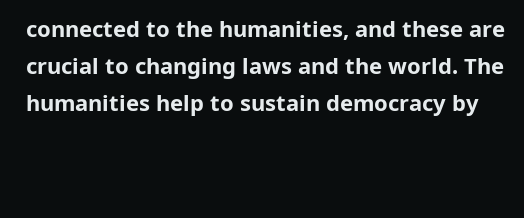connected to the humanities, and these are crucial to changing laws and the world. The humanities help to sustain democracy by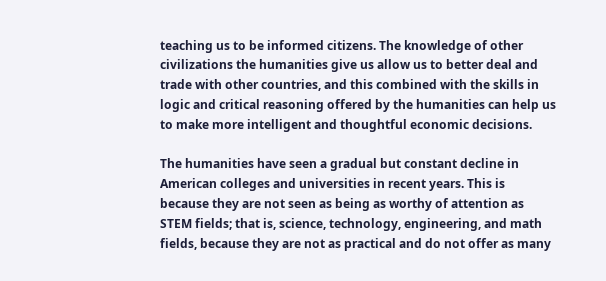teaching us to be informed citizens. The knowledge of other civilizations the humanities give us allow us to better deal and trade with other countries, and this combined with the skills in logic and critical reasoning offered by the humanities can help us to make more intelligent and thoughtful economic decisions.

The humanities have seen a gradual but constant decline in American colleges and universities in recent years. This is because they are not seen as being as worthy of attention as STEM fields; that is, science, technology, engineering, and math fields, because they are not as practical and do not offer as many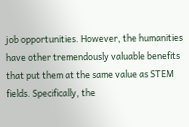job opportunities. However, the humanities have other tremendously valuable benefits that put them at the same value as STEM fields. Specifically, the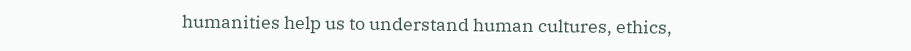humanities help us to understand human cultures, ethics,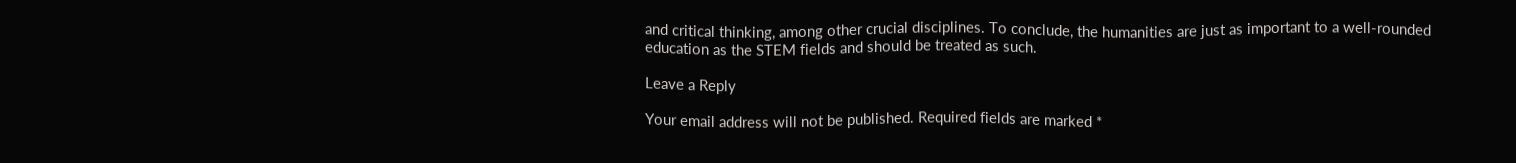and critical thinking, among other crucial disciplines. To conclude, the humanities are just as important to a well-rounded education as the STEM fields and should be treated as such.

Leave a Reply

Your email address will not be published. Required fields are marked *